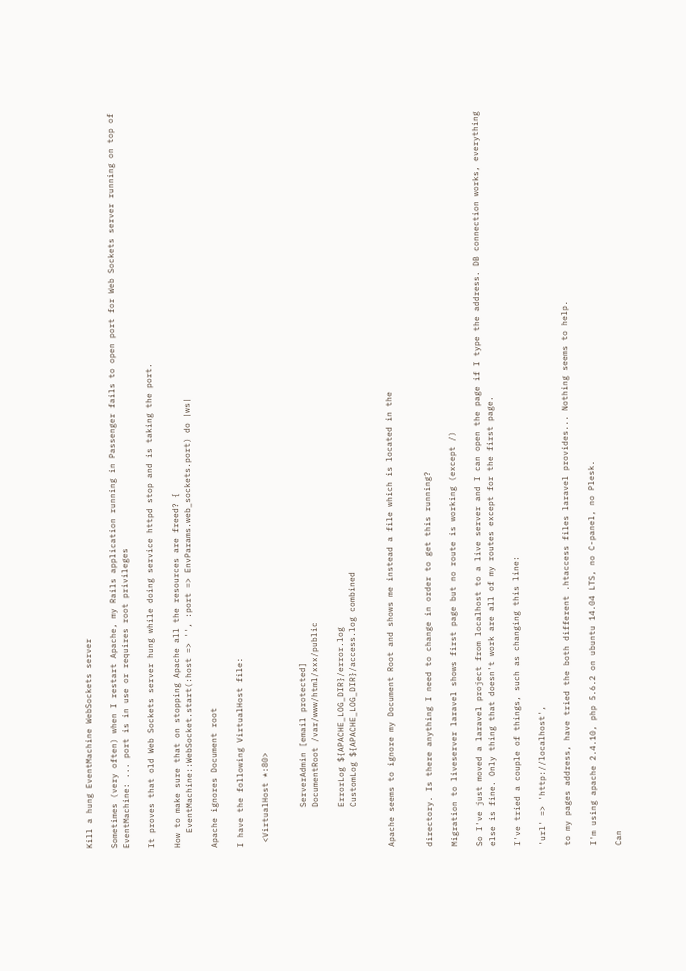Kill a hung EventMachine WebSockets server

Sometimes (very often) when I restart Apache, my Rails application running in Passenger fails to open port for Web Sockets server running on top of EventMachine: ... port is in use or requires root privileges

It proves that old Web Sockets server hung while doing service httpd stop and is taking the port.

How to make sure that on stopping Apache all the resources are freed? {
   EventMachine::WebSocket.start(:host => '', :port => EnvParams.web_sockets.port) do |ws|

Apache ignores Document root

I have the following VirtualHost file:

 <VirtualHost *:80>


        ServerAdmin [email protected]
        DocumentRoot /var/www/html/xxx/public

        ErrorLog ${APACHE_LOG_DIR}/error.log
        CustomLog ${APACHE_LOG_DIR}/access.log combined


Apache seems to ignore my Document Root and shows me instead a file which is located in the


directory. Is there anything I need to change in order to get this running?

Migration to liveserver laravel shows first page but no route is working (except /)

So I've just moved a laravel project from localhost to a live server and I can open the page if I type the address. DB connection works, everything else is fine. Only thing that doesn't work are all of my routes except for the first page.

I've tried a couple of things, such as changing this line:

'url' => 'http://localhost',

to my pages address, have tried the both different .htaccess files laravel provides... Nothing seems to help.

I'm using apache 2.4.10, php 5.6.2 on ubuntu 14.04 LTS, no C-panel, no Plesk.

Can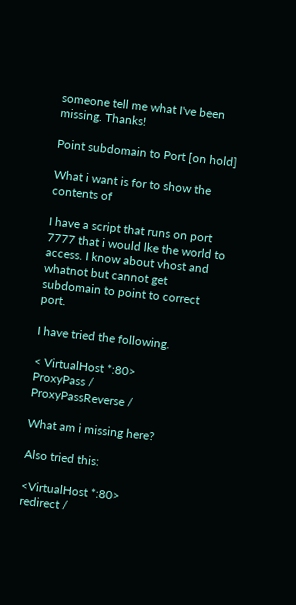someone tell me what I've been missing. Thanks!

Point subdomain to Port [on hold]

What i want is for to show the contents of

I have a script that runs on port 7777 that i would lke the world to access. I know about vhost and whatnot but cannot get subdomain to point to correct port.

I have tried the following.

< VirtualHost *:80>
ProxyPass /
ProxyPassReverse /

What am i missing here?

Also tried this:

<VirtualHost *:80>
redirect /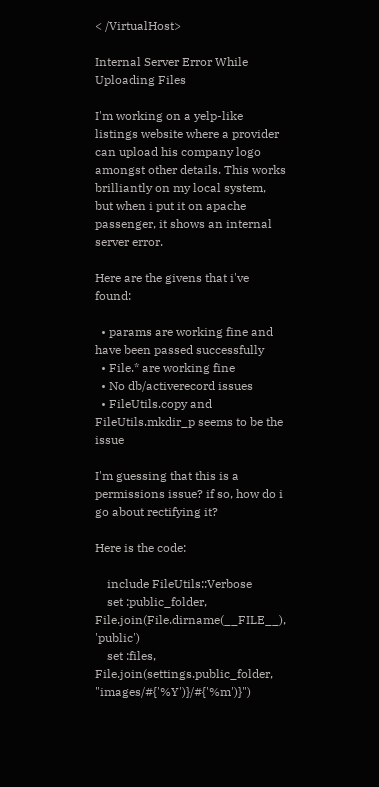< /VirtualHost>

Internal Server Error While Uploading Files

I'm working on a yelp-like listings website where a provider can upload his company logo amongst other details. This works brilliantly on my local system, but when i put it on apache passenger, it shows an internal server error.

Here are the givens that i've found:

  • params are working fine and have been passed successfully
  • File.* are working fine
  • No db/activerecord issues
  • FileUtils.copy and FileUtils.mkdir_p seems to be the issue

I'm guessing that this is a permissions issue? if so, how do i go about rectifying it?

Here is the code:

    include FileUtils::Verbose
    set :public_folder, File.join(File.dirname(__FILE__), 'public')
    set :files, File.join(settings.public_folder, "images/#{'%Y')}/#{'%m')}")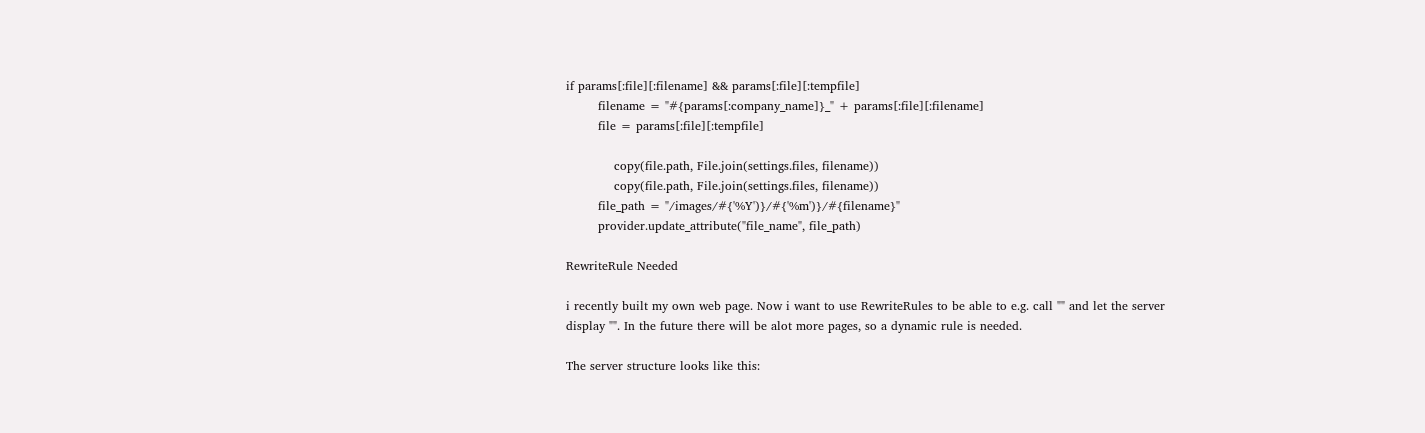if params[:file][:filename] && params[:file][:tempfile]
        filename = "#{params[:company_name]}_" + params[:file][:filename]
        file = params[:file][:tempfile]

            copy(file.path, File.join(settings.files, filename))
            copy(file.path, File.join(settings.files, filename))
        file_path = "/images/#{'%Y')}/#{'%m')}/#{filename}"
        provider.update_attribute("file_name", file_path)

RewriteRule Needed

i recently built my own web page. Now i want to use RewriteRules to be able to e.g. call "" and let the server display "". In the future there will be alot more pages, so a dynamic rule is needed.

The server structure looks like this: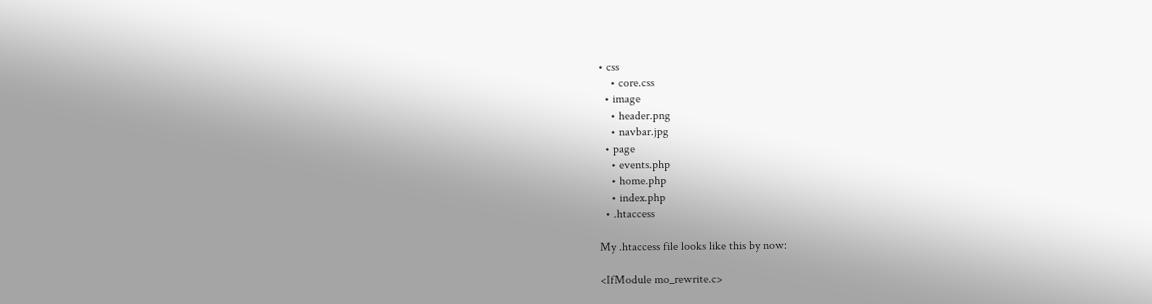• css
    • core.css
  • image
    • header.png
    • navbar.jpg
  • page
    • events.php
    • home.php
    • index.php
  • .htaccess

My .htaccess file looks like this by now:

<IfModule mo_rewrite.c>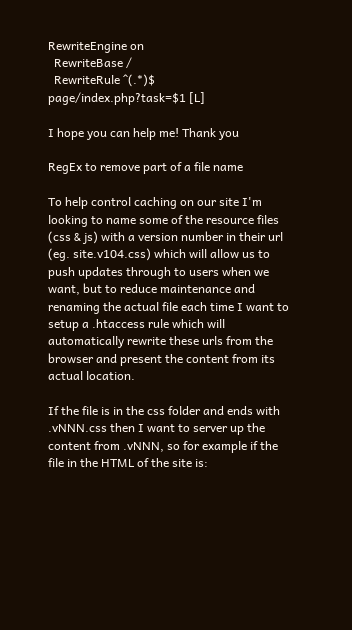RewriteEngine on
  RewriteBase /
  RewriteRule ^(.*)$ page/index.php?task=$1 [L]

I hope you can help me! Thank you

RegEx to remove part of a file name

To help control caching on our site I'm looking to name some of the resource files (css & js) with a version number in their url (eg. site.v104.css) which will allow us to push updates through to users when we want, but to reduce maintenance and renaming the actual file each time I want to setup a .htaccess rule which will automatically rewrite these urls from the browser and present the content from its actual location.

If the file is in the css folder and ends with .vNNN.css then I want to server up the content from .vNNN, so for example if the file in the HTML of the site is: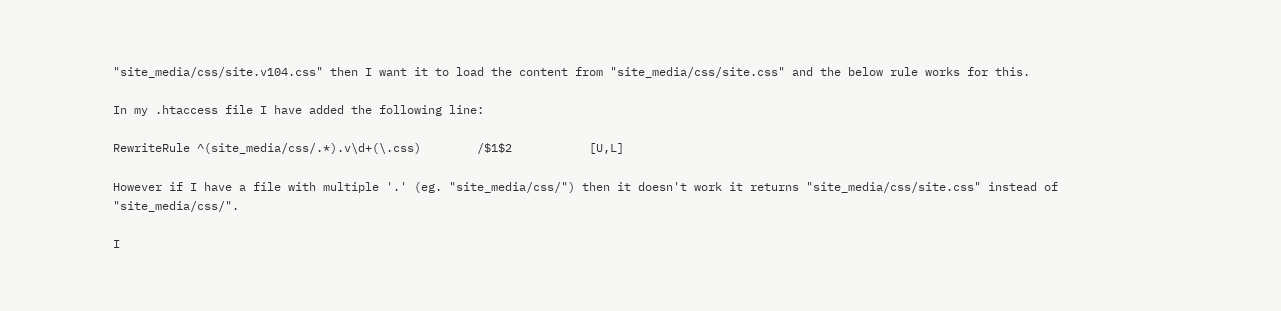"site_media/css/site.v104.css" then I want it to load the content from "site_media/css/site.css" and the below rule works for this.

In my .htaccess file I have added the following line:

RewriteRule ^(site_media/css/.*).v\d+(\.css)        /$1$2           [U,L]

However if I have a file with multiple '.' (eg. "site_media/css/") then it doesn't work it returns "site_media/css/site.css" instead of "site_media/css/".

I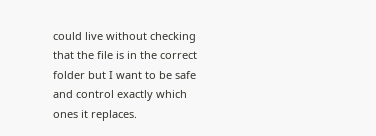could live without checking that the file is in the correct folder but I want to be safe and control exactly which ones it replaces.